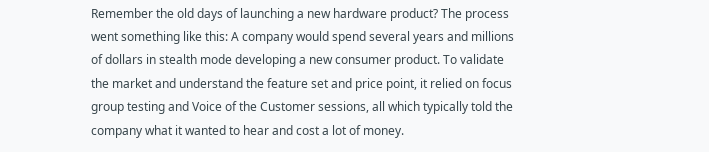Remember the old days of launching a new hardware product? The process went something like this: A company would spend several years and millions of dollars in stealth mode developing a new consumer product. To validate the market and understand the feature set and price point, it relied on focus group testing and Voice of the Customer sessions, all which typically told the company what it wanted to hear and cost a lot of money.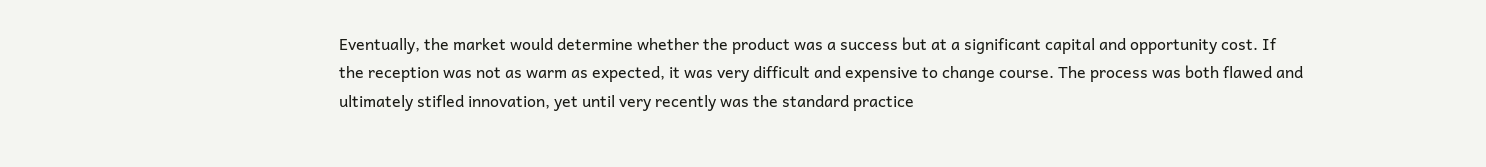Eventually, the market would determine whether the product was a success but at a significant capital and opportunity cost. If the reception was not as warm as expected, it was very difficult and expensive to change course. The process was both flawed and ultimately stifled innovation, yet until very recently was the standard practice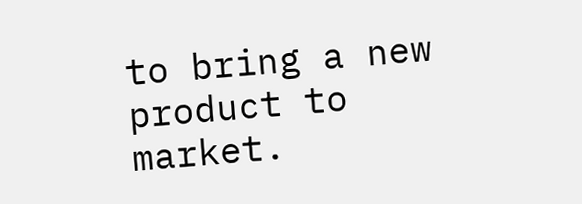to bring a new product to market.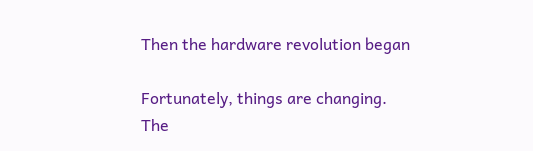Then the hardware revolution began

Fortunately, things are changing. The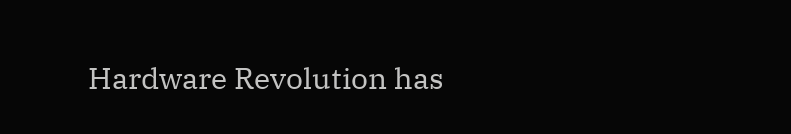Hardware Revolution has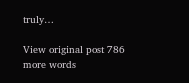truly…

View original post 786 more words